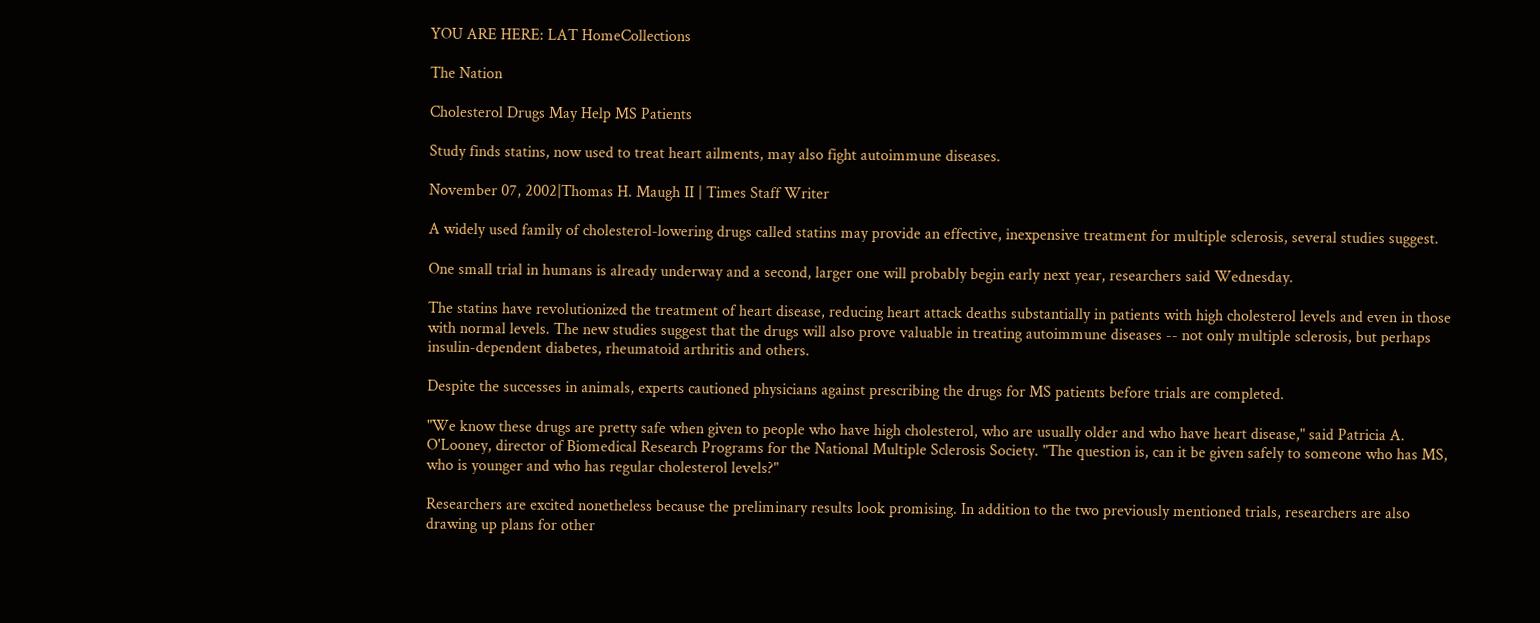YOU ARE HERE: LAT HomeCollections

The Nation

Cholesterol Drugs May Help MS Patients

Study finds statins, now used to treat heart ailments, may also fight autoimmune diseases.

November 07, 2002|Thomas H. Maugh II | Times Staff Writer

A widely used family of cholesterol-lowering drugs called statins may provide an effective, inexpensive treatment for multiple sclerosis, several studies suggest.

One small trial in humans is already underway and a second, larger one will probably begin early next year, researchers said Wednesday.

The statins have revolutionized the treatment of heart disease, reducing heart attack deaths substantially in patients with high cholesterol levels and even in those with normal levels. The new studies suggest that the drugs will also prove valuable in treating autoimmune diseases -- not only multiple sclerosis, but perhaps insulin-dependent diabetes, rheumatoid arthritis and others.

Despite the successes in animals, experts cautioned physicians against prescribing the drugs for MS patients before trials are completed.

"We know these drugs are pretty safe when given to people who have high cholesterol, who are usually older and who have heart disease," said Patricia A. O'Looney, director of Biomedical Research Programs for the National Multiple Sclerosis Society. "The question is, can it be given safely to someone who has MS, who is younger and who has regular cholesterol levels?"

Researchers are excited nonetheless because the preliminary results look promising. In addition to the two previously mentioned trials, researchers are also drawing up plans for other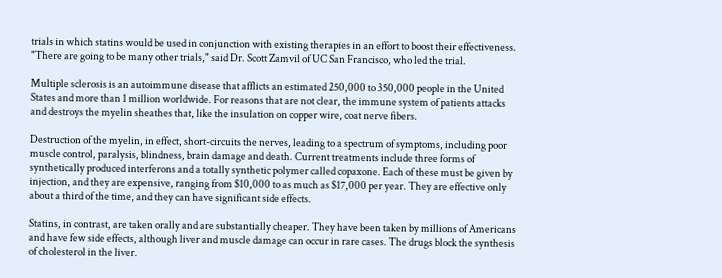trials in which statins would be used in conjunction with existing therapies in an effort to boost their effectiveness. "There are going to be many other trials," said Dr. Scott Zamvil of UC San Francisco, who led the trial.

Multiple sclerosis is an autoimmune disease that afflicts an estimated 250,000 to 350,000 people in the United States and more than 1 million worldwide. For reasons that are not clear, the immune system of patients attacks and destroys the myelin sheathes that, like the insulation on copper wire, coat nerve fibers.

Destruction of the myelin, in effect, short-circuits the nerves, leading to a spectrum of symptoms, including poor muscle control, paralysis, blindness, brain damage and death. Current treatments include three forms of synthetically produced interferons and a totally synthetic polymer called copaxone. Each of these must be given by injection, and they are expensive, ranging from $10,000 to as much as $17,000 per year. They are effective only about a third of the time, and they can have significant side effects.

Statins, in contrast, are taken orally and are substantially cheaper. They have been taken by millions of Americans and have few side effects, although liver and muscle damage can occur in rare cases. The drugs block the synthesis of cholesterol in the liver.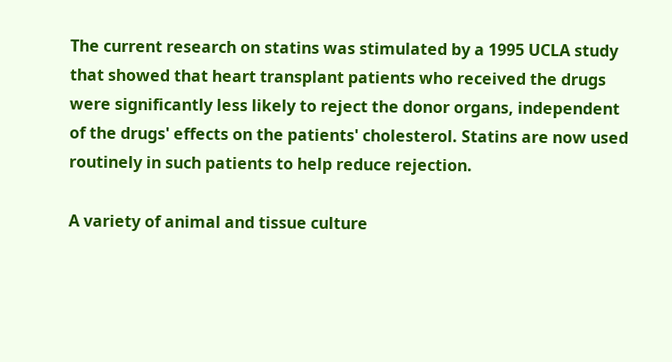The current research on statins was stimulated by a 1995 UCLA study that showed that heart transplant patients who received the drugs were significantly less likely to reject the donor organs, independent of the drugs' effects on the patients' cholesterol. Statins are now used routinely in such patients to help reduce rejection.

A variety of animal and tissue culture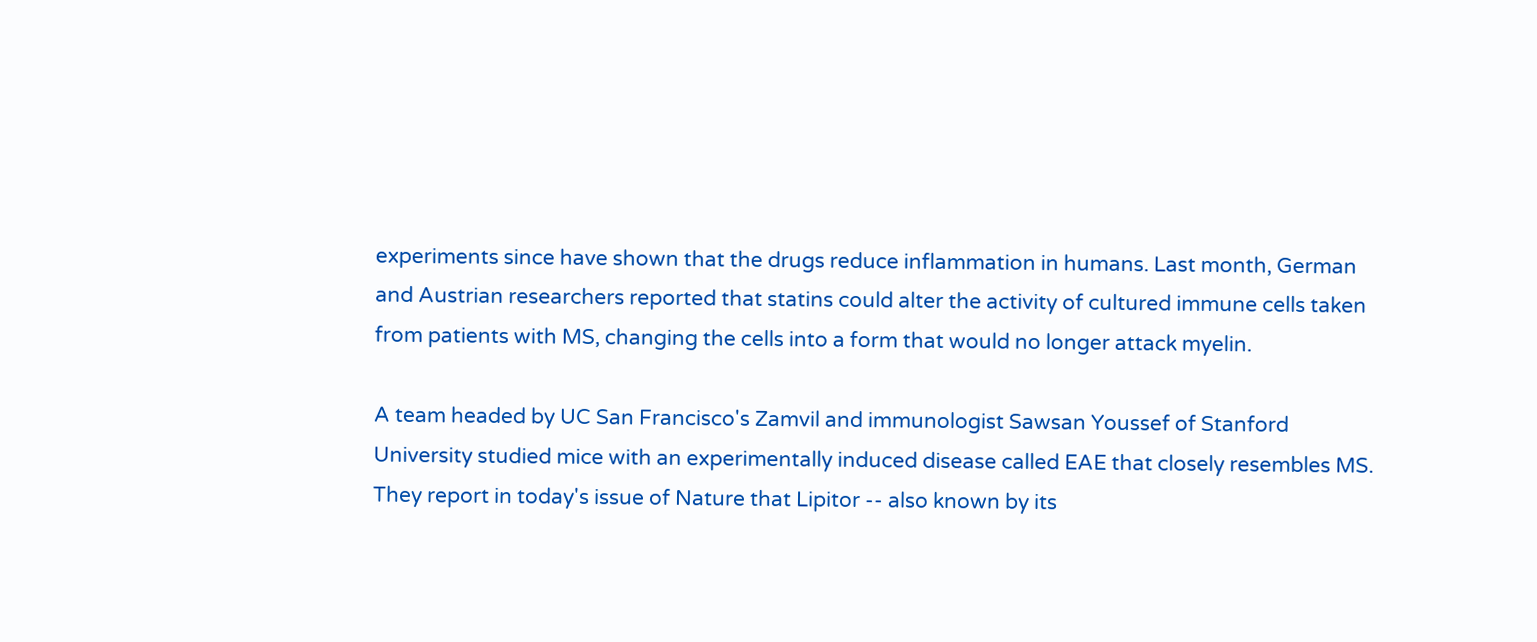experiments since have shown that the drugs reduce inflammation in humans. Last month, German and Austrian researchers reported that statins could alter the activity of cultured immune cells taken from patients with MS, changing the cells into a form that would no longer attack myelin.

A team headed by UC San Francisco's Zamvil and immunologist Sawsan Youssef of Stanford University studied mice with an experimentally induced disease called EAE that closely resembles MS. They report in today's issue of Nature that Lipitor -- also known by its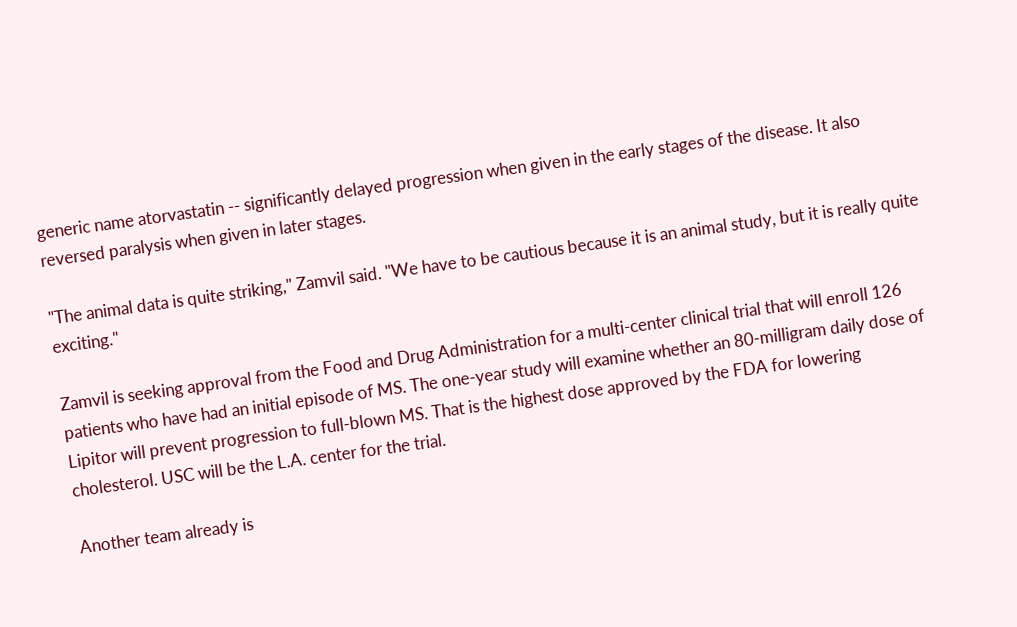generic name atorvastatin -- significantly delayed progression when given in the early stages of the disease. It also reversed paralysis when given in later stages.

"The animal data is quite striking," Zamvil said. "We have to be cautious because it is an animal study, but it is really quite exciting."

Zamvil is seeking approval from the Food and Drug Administration for a multi-center clinical trial that will enroll 126 patients who have had an initial episode of MS. The one-year study will examine whether an 80-milligram daily dose of Lipitor will prevent progression to full-blown MS. That is the highest dose approved by the FDA for lowering cholesterol. USC will be the L.A. center for the trial.

Another team already is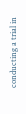conducting a trial in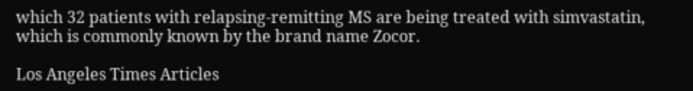which 32 patients with relapsing-remitting MS are being treated with simvastatin, which is commonly known by the brand name Zocor.

Los Angeles Times Articles